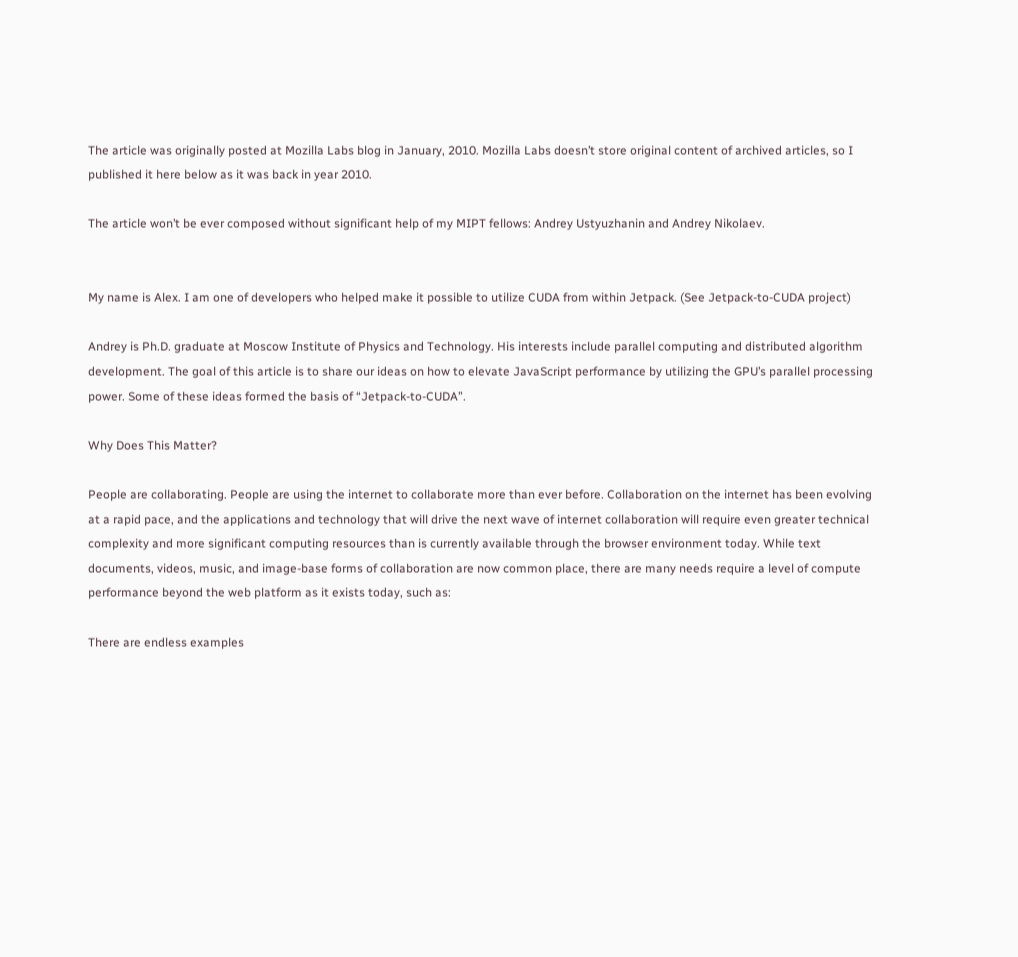The article was originally posted at Mozilla Labs blog in January, 2010. Mozilla Labs doesn’t store original content of archived articles, so I published it here below as it was back in year 2010.

The article won’t be ever composed without significant help of my MIPT fellows: Andrey Ustyuzhanin and Andrey Nikolaev.


My name is Alex. I am one of developers who helped make it possible to utilize CUDA from within Jetpack. (See Jetpack-to-CUDA project)

Andrey is Ph.D. graduate at Moscow Institute of Physics and Technology. His interests include parallel computing and distributed algorithm development. The goal of this article is to share our ideas on how to elevate JavaScript performance by utilizing the GPU’s parallel processing power. Some of these ideas formed the basis of “Jetpack-to-CUDA”.

Why Does This Matter?

People are collaborating. People are using the internet to collaborate more than ever before. Collaboration on the internet has been evolving at a rapid pace, and the applications and technology that will drive the next wave of internet collaboration will require even greater technical complexity and more significant computing resources than is currently available through the browser environment today. While text documents, videos, music, and image-base forms of collaboration are now common place, there are many needs require a level of compute performance beyond the web platform as it exists today, such as:

There are endless examples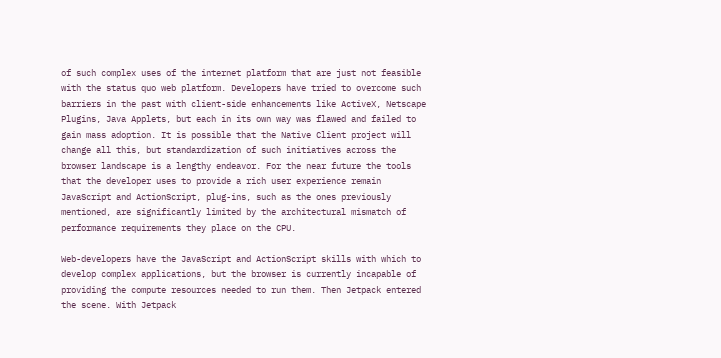of such complex uses of the internet platform that are just not feasible with the status quo web platform. Developers have tried to overcome such barriers in the past with client-side enhancements like ActiveX, Netscape Plugins, Java Applets, but each in its own way was flawed and failed to gain mass adoption. It is possible that the Native Client project will change all this, but standardization of such initiatives across the browser landscape is a lengthy endeavor. For the near future the tools that the developer uses to provide a rich user experience remain JavaScript and ActionScript, plug-ins, such as the ones previously mentioned, are significantly limited by the architectural mismatch of performance requirements they place on the CPU.

Web-developers have the JavaScript and ActionScript skills with which to develop complex applications, but the browser is currently incapable of providing the compute resources needed to run them. Then Jetpack entered the scene. With Jetpack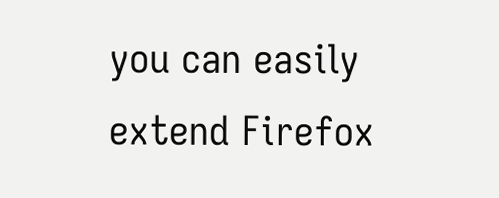you can easily extend Firefox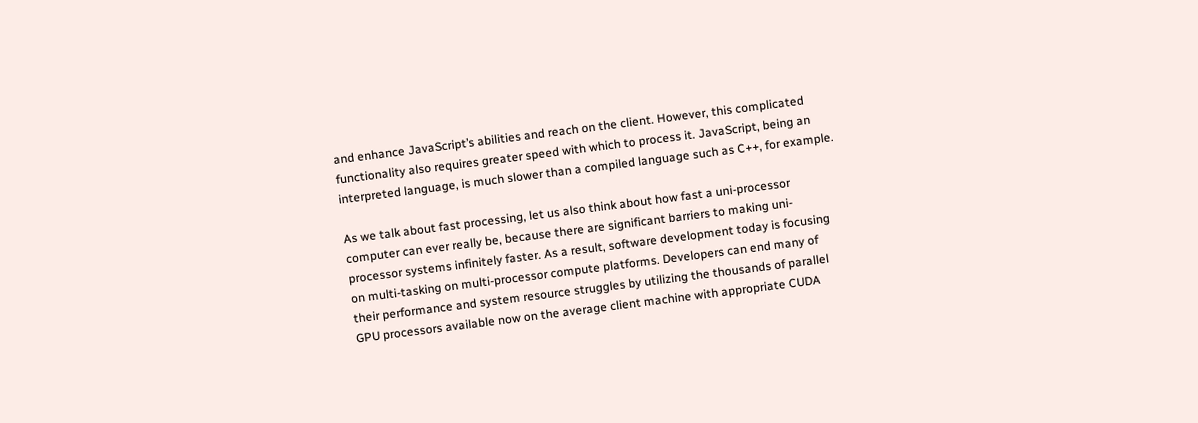and enhance JavaScript’s abilities and reach on the client. However, this complicated functionality also requires greater speed with which to process it. JavaScript, being an interpreted language, is much slower than a compiled language such as C++, for example.

As we talk about fast processing, let us also think about how fast a uni-processor computer can ever really be, because there are significant barriers to making uni-processor systems infinitely faster. As a result, software development today is focusing on multi-tasking on multi-processor compute platforms. Developers can end many of their performance and system resource struggles by utilizing the thousands of parallel GPU processors available now on the average client machine with appropriate CUDA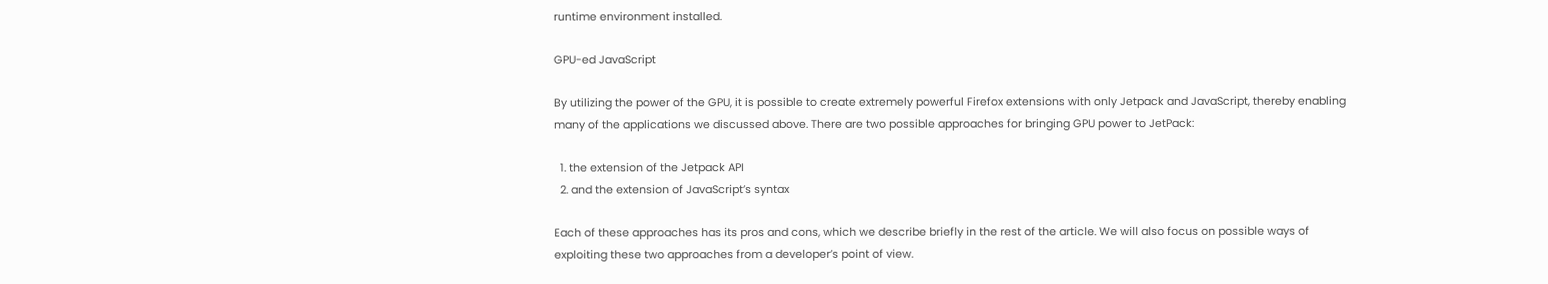runtime environment installed.

GPU-ed JavaScript

By utilizing the power of the GPU, it is possible to create extremely powerful Firefox extensions with only Jetpack and JavaScript, thereby enabling many of the applications we discussed above. There are two possible approaches for bringing GPU power to JetPack:

  1. the extension of the Jetpack API
  2. and the extension of JavaScript’s syntax

Each of these approaches has its pros and cons, which we describe briefly in the rest of the article. We will also focus on possible ways of exploiting these two approaches from a developer’s point of view.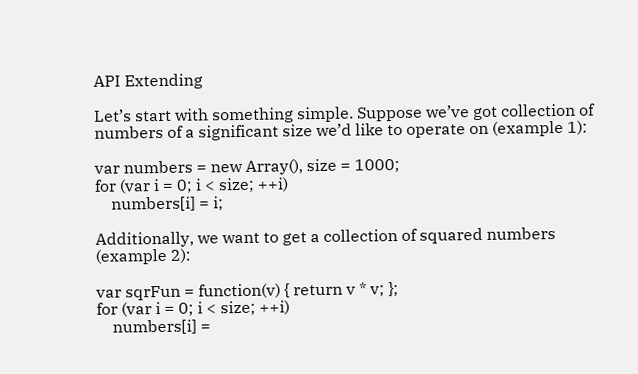API Extending

Let’s start with something simple. Suppose we’ve got collection of numbers of a significant size we’d like to operate on (example 1):

var numbers = new Array(), size = 1000;
for (var i = 0; i < size; ++i)
    numbers[i] = i;

Additionally, we want to get a collection of squared numbers (example 2):

var sqrFun = function(v) { return v * v; };
for (var i = 0; i < size; ++i)
    numbers[i] =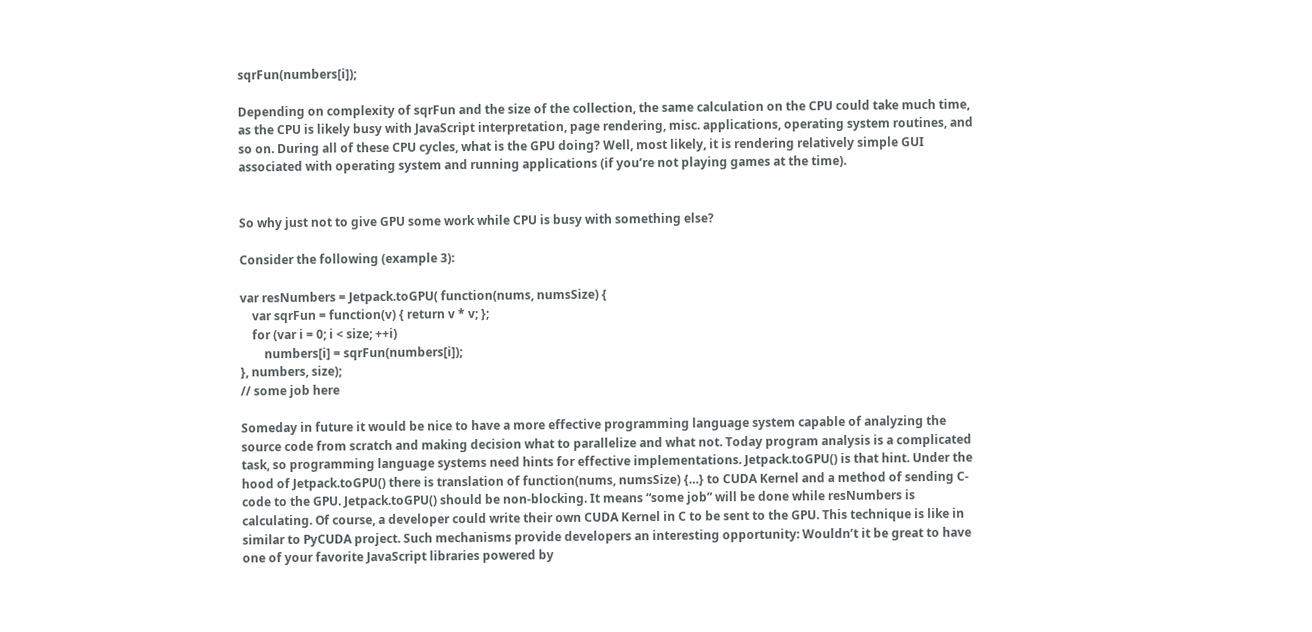sqrFun(numbers[i]);

Depending on complexity of sqrFun and the size of the collection, the same calculation on the CPU could take much time, as the CPU is likely busy with JavaScript interpretation, page rendering, misc. applications, operating system routines, and so on. During all of these CPU cycles, what is the GPU doing? Well, most likely, it is rendering relatively simple GUI associated with operating system and running applications (if you’re not playing games at the time).


So why just not to give GPU some work while CPU is busy with something else?

Consider the following (example 3):

var resNumbers = Jetpack.toGPU( function(nums, numsSize) {
    var sqrFun = function(v) { return v * v; };
    for (var i = 0; i < size; ++i)
        numbers[i] = sqrFun(numbers[i]);
}, numbers, size);
// some job here

Someday in future it would be nice to have a more effective programming language system capable of analyzing the source code from scratch and making decision what to parallelize and what not. Today program analysis is a complicated task, so programming language systems need hints for effective implementations. Jetpack.toGPU() is that hint. Under the hood of Jetpack.toGPU() there is translation of function(nums, numsSize) {…} to CUDA Kernel and a method of sending C-code to the GPU. Jetpack.toGPU() should be non-blocking. It means “some job” will be done while resNumbers is calculating. Of course, a developer could write their own CUDA Kernel in C to be sent to the GPU. This technique is like in similar to PyCUDA project. Such mechanisms provide developers an interesting opportunity: Wouldn’t it be great to have one of your favorite JavaScript libraries powered by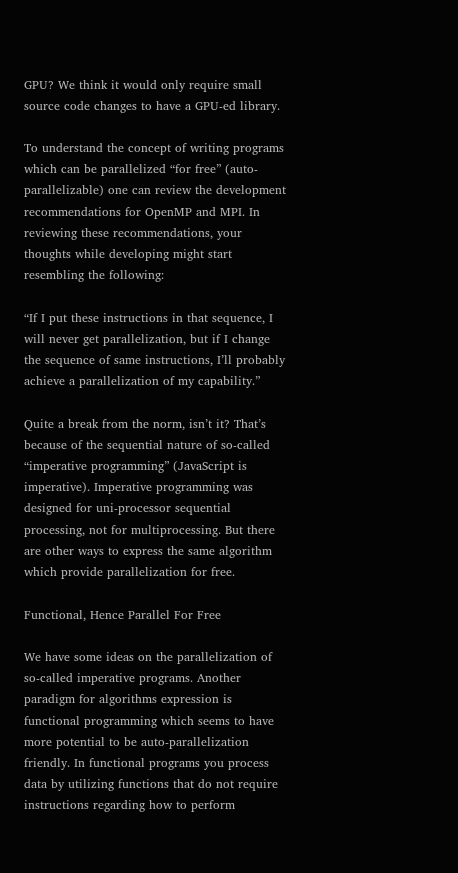GPU? We think it would only require small source code changes to have a GPU-ed library.

To understand the concept of writing programs which can be parallelized “for free” (auto-parallelizable) one can review the development recommendations for OpenMP and MPI. In reviewing these recommendations, your thoughts while developing might start resembling the following:

“If I put these instructions in that sequence, I will never get parallelization, but if I change the sequence of same instructions, I’ll probably achieve a parallelization of my capability.”

Quite a break from the norm, isn’t it? That’s because of the sequential nature of so-called “imperative programming” (JavaScript is imperative). Imperative programming was designed for uni-processor sequential processing, not for multiprocessing. But there are other ways to express the same algorithm which provide parallelization for free.

Functional, Hence Parallel For Free

We have some ideas on the parallelization of so-called imperative programs. Another paradigm for algorithms expression is functional programming which seems to have more potential to be auto-parallelization friendly. In functional programs you process data by utilizing functions that do not require instructions regarding how to perform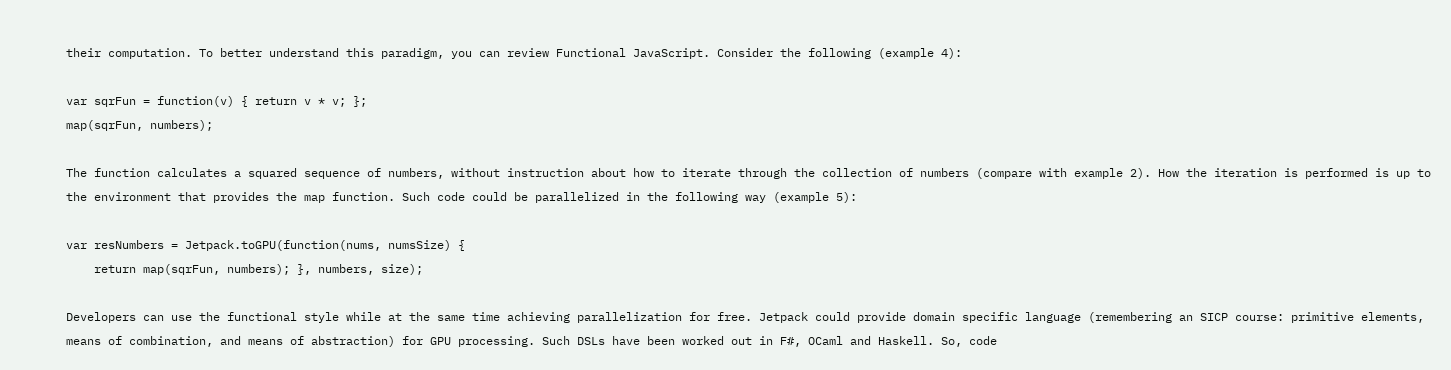their computation. To better understand this paradigm, you can review Functional JavaScript. Consider the following (example 4):

var sqrFun = function(v) { return v * v; };
map(sqrFun, numbers);

The function calculates a squared sequence of numbers, without instruction about how to iterate through the collection of numbers (compare with example 2). How the iteration is performed is up to the environment that provides the map function. Such code could be parallelized in the following way (example 5):

var resNumbers = Jetpack.toGPU(function(nums, numsSize) {
    return map(sqrFun, numbers); }, numbers, size);

Developers can use the functional style while at the same time achieving parallelization for free. Jetpack could provide domain specific language (remembering an SICP course: primitive elements, means of combination, and means of abstraction) for GPU processing. Such DSLs have been worked out in F#, OCaml and Haskell. So, code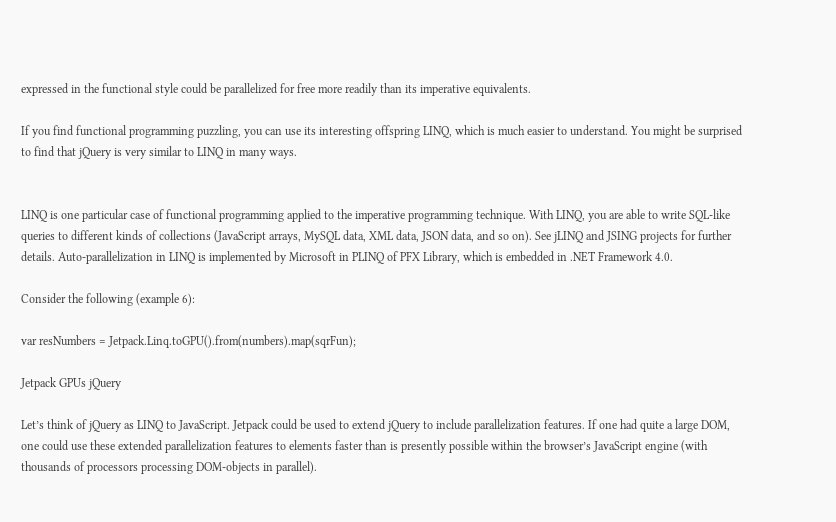expressed in the functional style could be parallelized for free more readily than its imperative equivalents.

If you find functional programming puzzling, you can use its interesting offspring LINQ, which is much easier to understand. You might be surprised to find that jQuery is very similar to LINQ in many ways.


LINQ is one particular case of functional programming applied to the imperative programming technique. With LINQ, you are able to write SQL-like queries to different kinds of collections (JavaScript arrays, MySQL data, XML data, JSON data, and so on). See jLINQ and JSING projects for further details. Auto-parallelization in LINQ is implemented by Microsoft in PLINQ of PFX Library, which is embedded in .NET Framework 4.0.

Consider the following (example 6):

var resNumbers = Jetpack.Linq.toGPU().from(numbers).map(sqrFun);

Jetpack GPUs jQuery

Let’s think of jQuery as LINQ to JavaScript. Jetpack could be used to extend jQuery to include parallelization features. If one had quite a large DOM, one could use these extended parallelization features to elements faster than is presently possible within the browser’s JavaScript engine (with thousands of processors processing DOM-objects in parallel).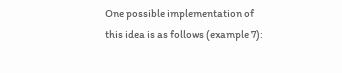One possible implementation of this idea is as follows (example 7):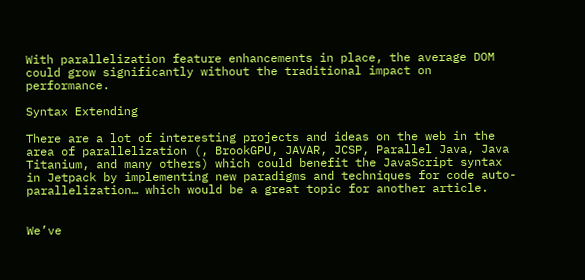With parallelization feature enhancements in place, the average DOM could grow significantly without the traditional impact on performance.

Syntax Extending

There are a lot of interesting projects and ideas on the web in the area of parallelization (, BrookGPU, JAVAR, JCSP, Parallel Java, Java Titanium, and many others) which could benefit the JavaScript syntax in Jetpack by implementing new paradigms and techniques for code auto-parallelization… which would be a great topic for another article.


We’ve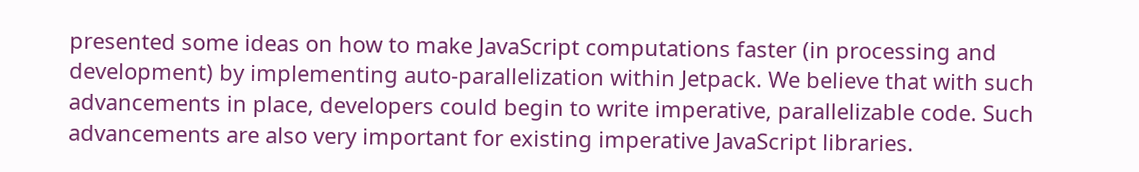presented some ideas on how to make JavaScript computations faster (in processing and development) by implementing auto-parallelization within Jetpack. We believe that with such advancements in place, developers could begin to write imperative, parallelizable code. Such advancements are also very important for existing imperative JavaScript libraries.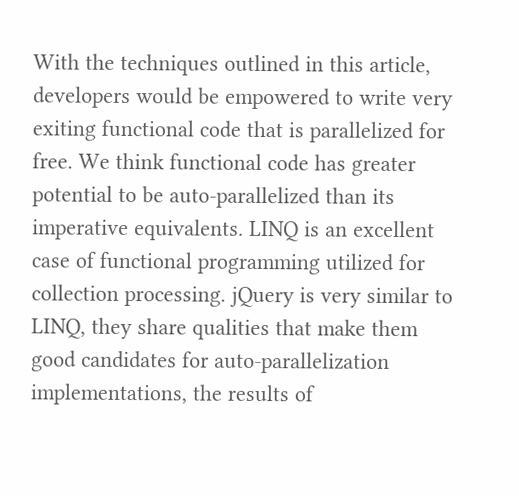With the techniques outlined in this article, developers would be empowered to write very exiting functional code that is parallelized for free. We think functional code has greater potential to be auto-parallelized than its imperative equivalents. LINQ is an excellent case of functional programming utilized for collection processing. jQuery is very similar to LINQ, they share qualities that make them good candidates for auto-parallelization implementations, the results of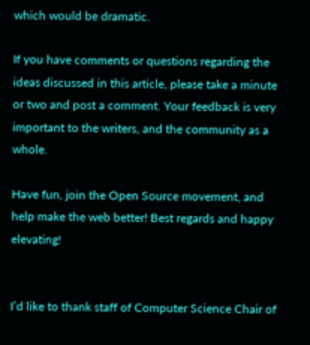which would be dramatic.

If you have comments or questions regarding the ideas discussed in this article, please take a minute or two and post a comment. Your feedback is very important to the writers, and the community as a whole.

Have fun, join the Open Source movement, and help make the web better! Best regards and happy elevating!


I’d like to thank staff of Computer Science Chair of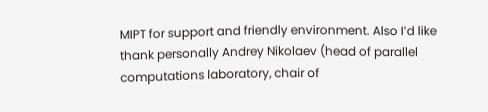MIPT for support and friendly environment. Also I’d like thank personally Andrey Nikolaev (head of parallel computations laboratory, chair of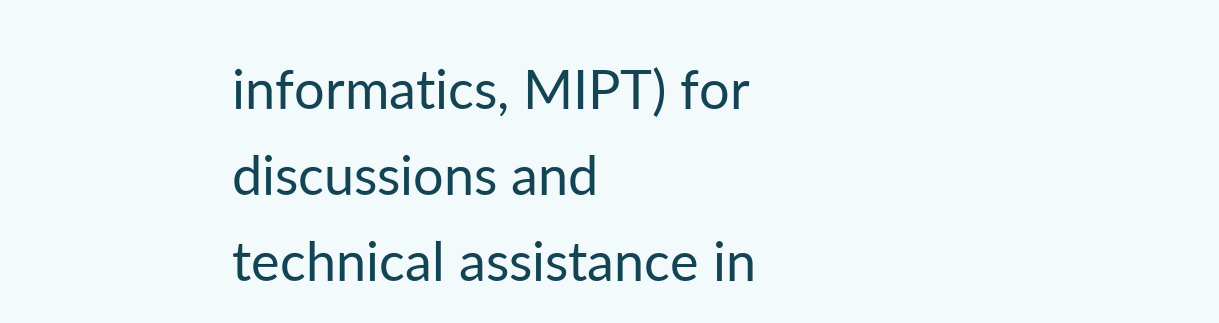informatics, MIPT) for discussions and technical assistance in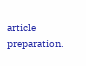article preparation.